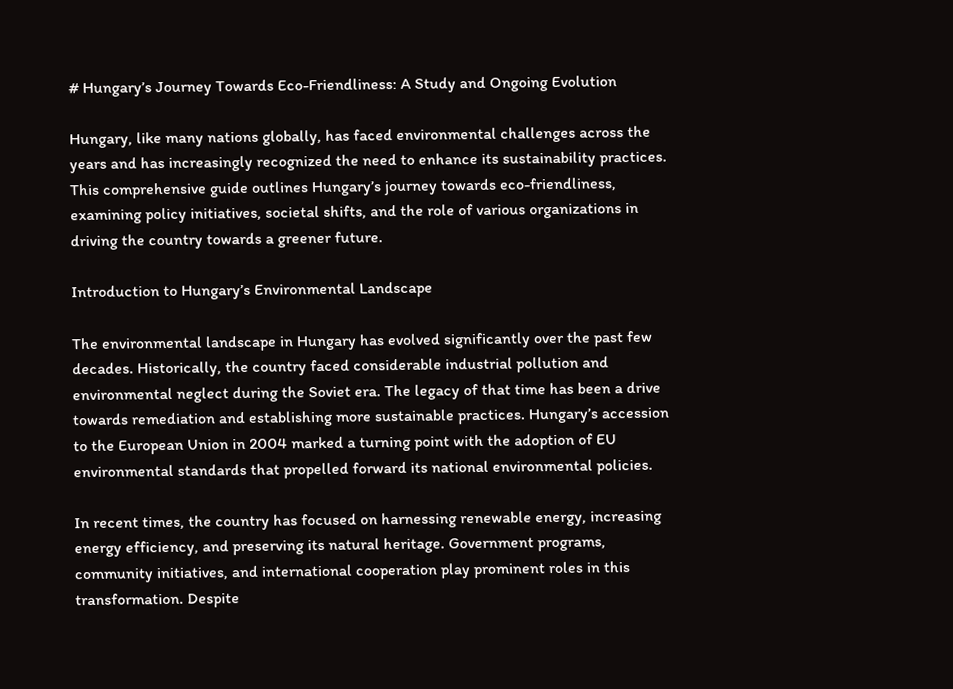# Hungary’s Journey Towards Eco-Friendliness: A Study and Ongoing Evolution

Hungary, like many nations globally, has faced environmental challenges across the years and has increasingly recognized the need to enhance its sustainability practices. This comprehensive guide outlines Hungary’s journey towards eco-friendliness, examining policy initiatives, societal shifts, and the role of various organizations in driving the country towards a greener future.

Introduction to Hungary’s Environmental Landscape

The environmental landscape in Hungary has evolved significantly over the past few decades. Historically, the country faced considerable industrial pollution and environmental neglect during the Soviet era. The legacy of that time has been a drive towards remediation and establishing more sustainable practices. Hungary’s accession to the European Union in 2004 marked a turning point with the adoption of EU environmental standards that propelled forward its national environmental policies.

In recent times, the country has focused on harnessing renewable energy, increasing energy efficiency, and preserving its natural heritage. Government programs, community initiatives, and international cooperation play prominent roles in this transformation. Despite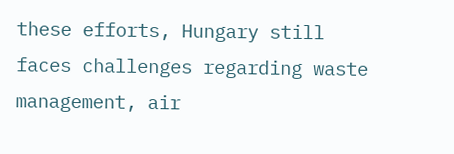these efforts, Hungary still faces challenges regarding waste management, air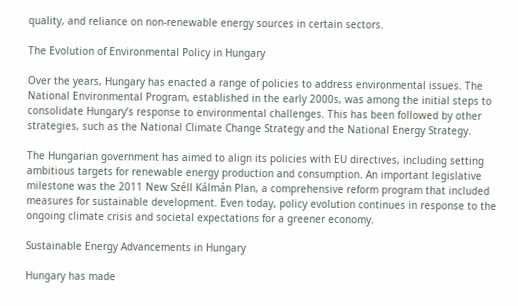quality, and reliance on non-renewable energy sources in certain sectors.

The Evolution of Environmental Policy in Hungary

Over the years, Hungary has enacted a range of policies to address environmental issues. The National Environmental Program, established in the early 2000s, was among the initial steps to consolidate Hungary’s response to environmental challenges. This has been followed by other strategies, such as the National Climate Change Strategy and the National Energy Strategy.

The Hungarian government has aimed to align its policies with EU directives, including setting ambitious targets for renewable energy production and consumption. An important legislative milestone was the 2011 New Széll Kálmán Plan, a comprehensive reform program that included measures for sustainable development. Even today, policy evolution continues in response to the ongoing climate crisis and societal expectations for a greener economy.

Sustainable Energy Advancements in Hungary

Hungary has made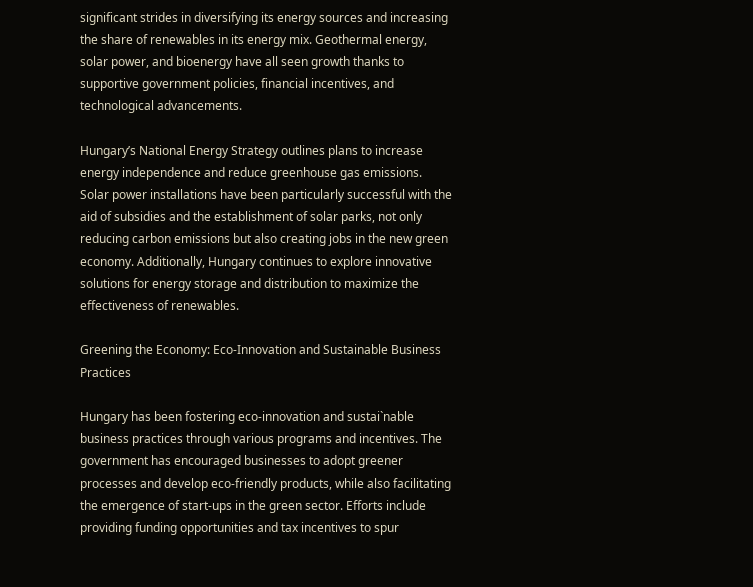significant strides in diversifying its energy sources and increasing the share of renewables in its energy mix. Geothermal energy, solar power, and bioenergy have all seen growth thanks to supportive government policies, financial incentives, and technological advancements.

Hungary’s National Energy Strategy outlines plans to increase energy independence and reduce greenhouse gas emissions. Solar power installations have been particularly successful with the aid of subsidies and the establishment of solar parks, not only reducing carbon emissions but also creating jobs in the new green economy. Additionally, Hungary continues to explore innovative solutions for energy storage and distribution to maximize the effectiveness of renewables.

Greening the Economy: Eco-Innovation and Sustainable Business Practices

Hungary has been fostering eco-innovation and sustai`nable business practices through various programs and incentives. The government has encouraged businesses to adopt greener processes and develop eco-friendly products, while also facilitating the emergence of start-ups in the green sector. Efforts include providing funding opportunities and tax incentives to spur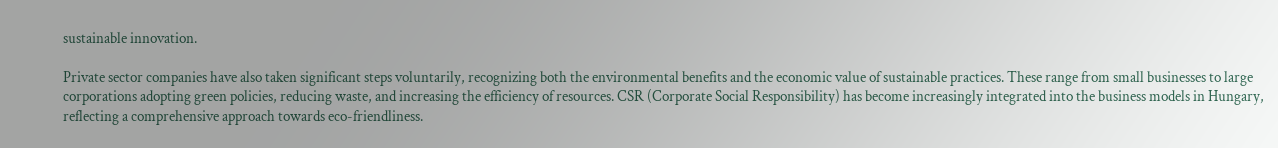sustainable innovation.

Private sector companies have also taken significant steps voluntarily, recognizing both the environmental benefits and the economic value of sustainable practices. These range from small businesses to large corporations adopting green policies, reducing waste, and increasing the efficiency of resources. CSR (Corporate Social Responsibility) has become increasingly integrated into the business models in Hungary, reflecting a comprehensive approach towards eco-friendliness.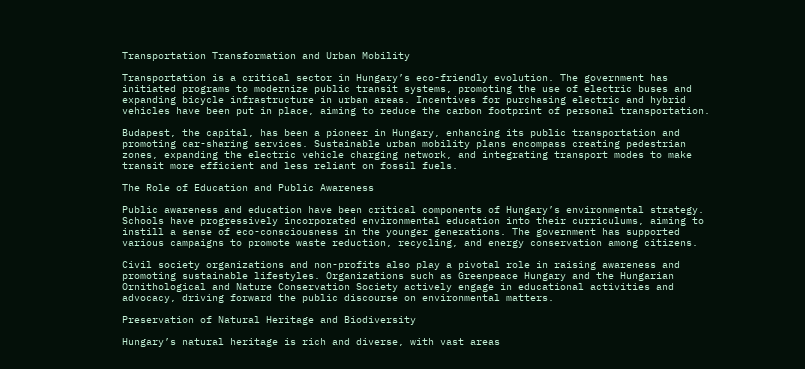Transportation Transformation and Urban Mobility

Transportation is a critical sector in Hungary’s eco-friendly evolution. The government has initiated programs to modernize public transit systems, promoting the use of electric buses and expanding bicycle infrastructure in urban areas. Incentives for purchasing electric and hybrid vehicles have been put in place, aiming to reduce the carbon footprint of personal transportation.

Budapest, the capital, has been a pioneer in Hungary, enhancing its public transportation and promoting car-sharing services. Sustainable urban mobility plans encompass creating pedestrian zones, expanding the electric vehicle charging network, and integrating transport modes to make transit more efficient and less reliant on fossil fuels.

The Role of Education and Public Awareness

Public awareness and education have been critical components of Hungary’s environmental strategy. Schools have progressively incorporated environmental education into their curriculums, aiming to instill a sense of eco-consciousness in the younger generations. The government has supported various campaigns to promote waste reduction, recycling, and energy conservation among citizens.

Civil society organizations and non-profits also play a pivotal role in raising awareness and promoting sustainable lifestyles. Organizations such as Greenpeace Hungary and the Hungarian Ornithological and Nature Conservation Society actively engage in educational activities and advocacy, driving forward the public discourse on environmental matters.

Preservation of Natural Heritage and Biodiversity

Hungary’s natural heritage is rich and diverse, with vast areas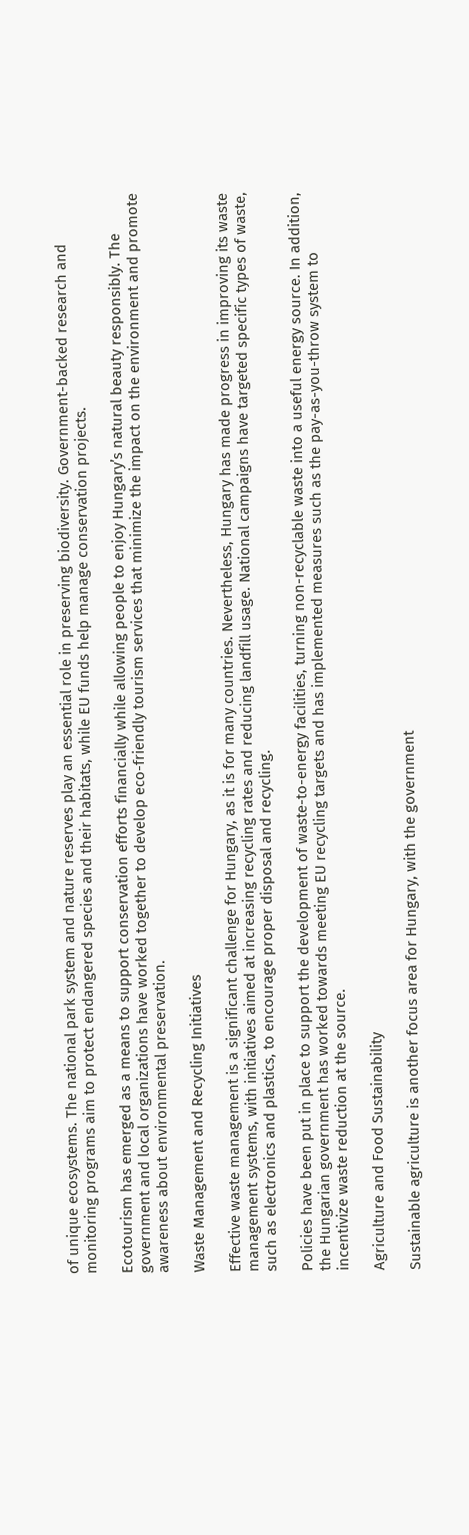of unique ecosystems. The national park system and nature reserves play an essential role in preserving biodiversity. Government-backed research and monitoring programs aim to protect endangered species and their habitats, while EU funds help manage conservation projects.

Ecotourism has emerged as a means to support conservation efforts financially while allowing people to enjoy Hungary’s natural beauty responsibly. The government and local organizations have worked together to develop eco-friendly tourism services that minimize the impact on the environment and promote awareness about environmental preservation.

Waste Management and Recycling Initiatives

Effective waste management is a significant challenge for Hungary, as it is for many countries. Nevertheless, Hungary has made progress in improving its waste management systems, with initiatives aimed at increasing recycling rates and reducing landfill usage. National campaigns have targeted specific types of waste, such as electronics and plastics, to encourage proper disposal and recycling.

Policies have been put in place to support the development of waste-to-energy facilities, turning non-recyclable waste into a useful energy source. In addition, the Hungarian government has worked towards meeting EU recycling targets and has implemented measures such as the pay-as-you-throw system to incentivize waste reduction at the source.

Agriculture and Food Sustainability

Sustainable agriculture is another focus area for Hungary, with the government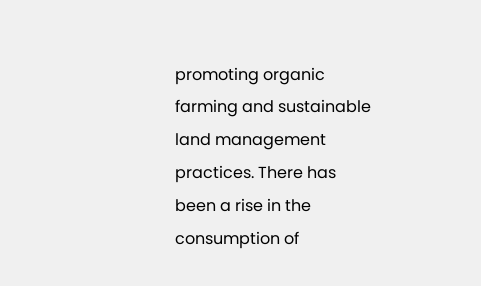promoting organic farming and sustainable land management practices. There has been a rise in the consumption of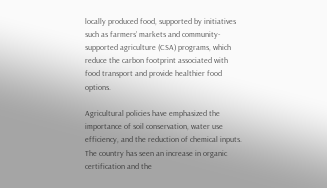locally produced food, supported by initiatives such as farmers’ markets and community-supported agriculture (CSA) programs, which reduce the carbon footprint associated with food transport and provide healthier food options.

Agricultural policies have emphasized the importance of soil conservation, water use efficiency, and the reduction of chemical inputs. The country has seen an increase in organic certification and the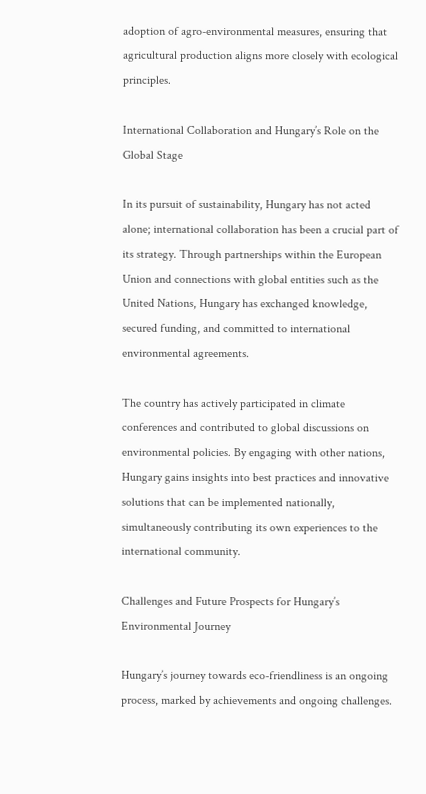adoption of agro-environmental measures, ensuring that agricultural production aligns more closely with ecological principles.

International Collaboration and Hungary’s Role on the Global Stage

In its pursuit of sustainability, Hungary has not acted alone; international collaboration has been a crucial part of its strategy. Through partnerships within the European Union and connections with global entities such as the United Nations, Hungary has exchanged knowledge, secured funding, and committed to international environmental agreements.

The country has actively participated in climate conferences and contributed to global discussions on environmental policies. By engaging with other nations, Hungary gains insights into best practices and innovative solutions that can be implemented nationally, simultaneously contributing its own experiences to the international community.

Challenges and Future Prospects for Hungary’s Environmental Journey

Hungary’s journey towards eco-friendliness is an ongoing process, marked by achievements and ongoing challenges.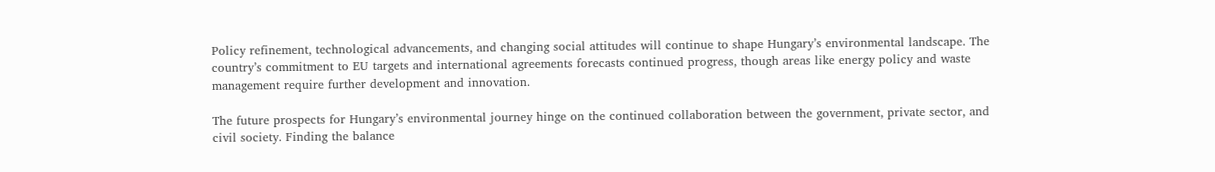Policy refinement, technological advancements, and changing social attitudes will continue to shape Hungary’s environmental landscape. The country’s commitment to EU targets and international agreements forecasts continued progress, though areas like energy policy and waste management require further development and innovation.

The future prospects for Hungary’s environmental journey hinge on the continued collaboration between the government, private sector, and civil society. Finding the balance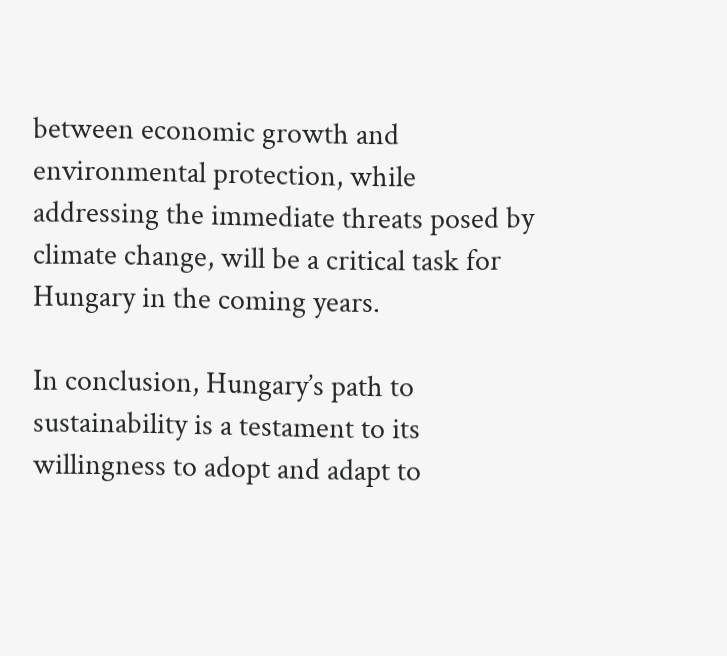between economic growth and environmental protection, while addressing the immediate threats posed by climate change, will be a critical task for Hungary in the coming years.

In conclusion, Hungary’s path to sustainability is a testament to its willingness to adopt and adapt to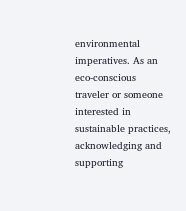environmental imperatives. As an eco-conscious traveler or someone interested in sustainable practices, acknowledging and supporting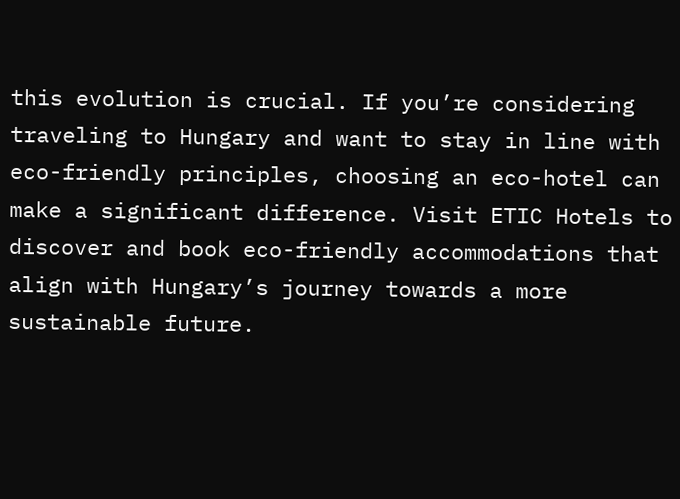this evolution is crucial. If you’re considering traveling to Hungary and want to stay in line with eco-friendly principles, choosing an eco-hotel can make a significant difference. Visit ETIC Hotels to discover and book eco-friendly accommodations that align with Hungary’s journey towards a more sustainable future.